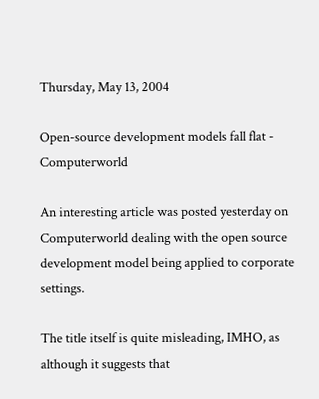Thursday, May 13, 2004

Open-source development models fall flat - Computerworld

An interesting article was posted yesterday on Computerworld dealing with the open source development model being applied to corporate settings.

The title itself is quite misleading, IMHO, as although it suggests that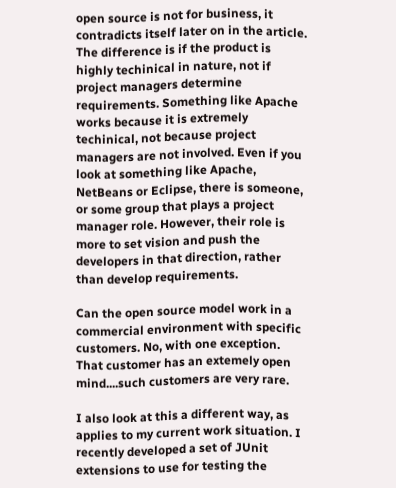open source is not for business, it contradicts itself later on in the article. The difference is if the product is highly techinical in nature, not if project managers determine requirements. Something like Apache works because it is extremely techinical, not because project managers are not involved. Even if you look at something like Apache, NetBeans or Eclipse, there is someone, or some group that plays a project manager role. However, their role is more to set vision and push the developers in that direction, rather than develop requirements.

Can the open source model work in a commercial environment with specific customers. No, with one exception. That customer has an extemely open mind....such customers are very rare.

I also look at this a different way, as applies to my current work situation. I recently developed a set of JUnit extensions to use for testing the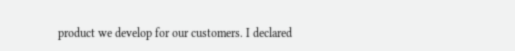product we develop for our customers. I declared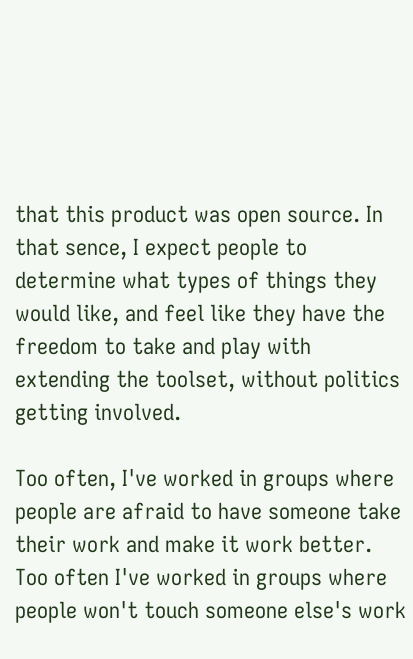that this product was open source. In that sence, I expect people to determine what types of things they would like, and feel like they have the freedom to take and play with extending the toolset, without politics getting involved.

Too often, I've worked in groups where people are afraid to have someone take their work and make it work better. Too often I've worked in groups where people won't touch someone else's work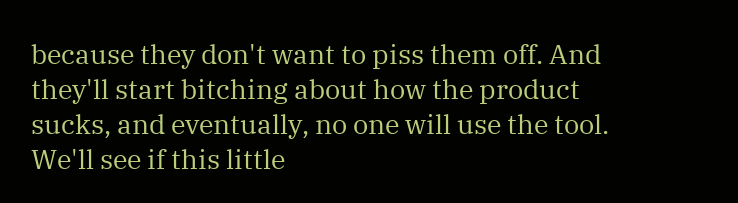because they don't want to piss them off. And they'll start bitching about how the product sucks, and eventually, no one will use the tool. We'll see if this little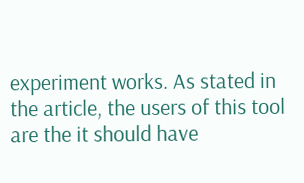experiment works. As stated in the article, the users of this tool are the it should have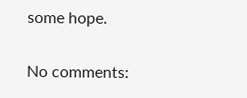some hope.

No comments: